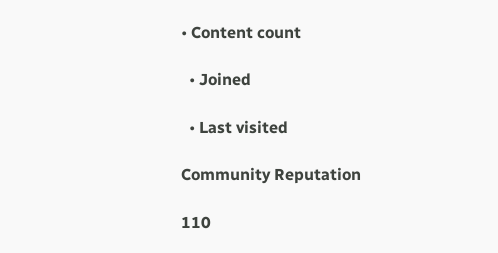• Content count

  • Joined

  • Last visited

Community Reputation

110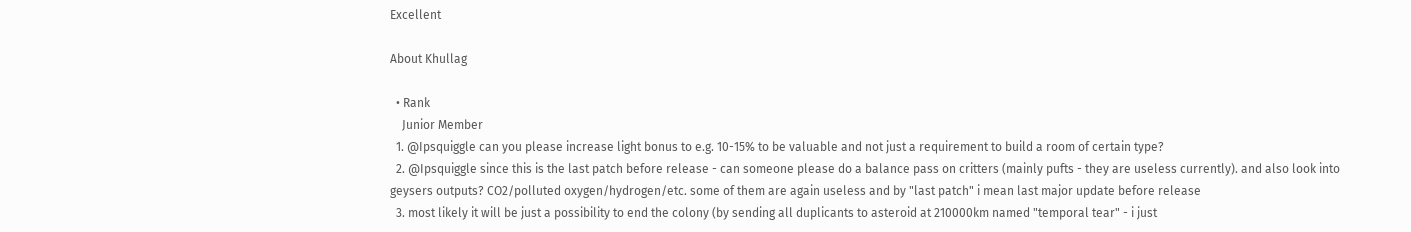Excellent

About Khullag

  • Rank
    Junior Member
  1. @Ipsquiggle can you please increase light bonus to e.g. 10-15% to be valuable and not just a requirement to build a room of certain type?
  2. @Ipsquiggle since this is the last patch before release - can someone please do a balance pass on critters (mainly pufts - they are useless currently). and also look into geysers outputs? CO2/polluted oxygen/hydrogen/etc. some of them are again useless and by "last patch" i mean last major update before release
  3. most likely it will be just a possibility to end the colony (by sending all duplicants to asteroid at 210000km named "temporal tear" - i just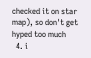checked it on star map), so don't get hyped too much
  4. i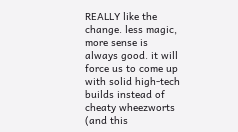REALLY like the change. less magic, more sense is always good. it will force us to come up with solid high-tech builds instead of cheaty wheezworts (and this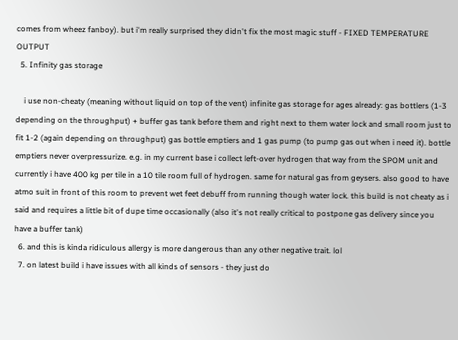comes from wheez fanboy). but i'm really surprised they didn't fix the most magic stuff - FIXED TEMPERATURE OUTPUT
  5. Infinity gas storage

    i use non-cheaty (meaning without liquid on top of the vent) infinite gas storage for ages already: gas bottlers (1-3 depending on the throughput) + buffer gas tank before them and right next to them water lock and small room just to fit 1-2 (again depending on throughput) gas bottle emptiers and 1 gas pump (to pump gas out when i need it). bottle emptiers never overpressurize. e.g. in my current base i collect left-over hydrogen that way from the SPOM unit and currently i have 400 kg per tile in a 10 tile room full of hydrogen. same for natural gas from geysers. also good to have atmo suit in front of this room to prevent wet feet debuff from running though water lock. this build is not cheaty as i said and requires a little bit of dupe time occasionally (also it's not really critical to postpone gas delivery since you have a buffer tank)
  6. and this is kinda ridiculous allergy is more dangerous than any other negative trait. lol
  7. on latest build i have issues with all kinds of sensors - they just do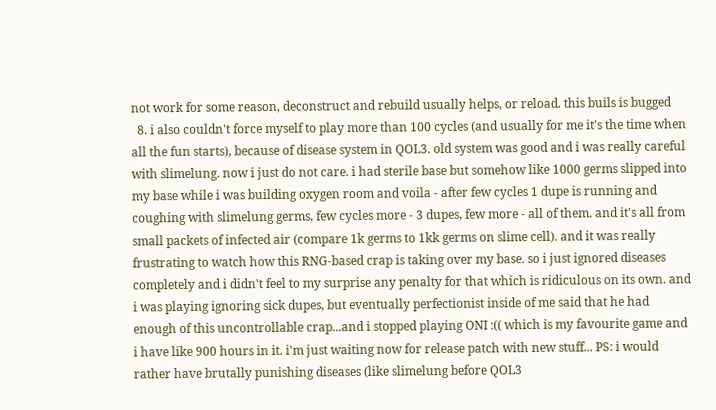not work for some reason, deconstruct and rebuild usually helps, or reload. this buils is bugged
  8. i also couldn't force myself to play more than 100 cycles (and usually for me it's the time when all the fun starts), because of disease system in QOL3. old system was good and i was really careful with slimelung. now i just do not care. i had sterile base but somehow like 1000 germs slipped into my base while i was building oxygen room and voila - after few cycles 1 dupe is running and coughing with slimelung germs, few cycles more - 3 dupes, few more - all of them. and it's all from small packets of infected air (compare 1k germs to 1kk germs on slime cell). and it was really frustrating to watch how this RNG-based crap is taking over my base. so i just ignored diseases completely and i didn't feel to my surprise any penalty for that which is ridiculous on its own. and i was playing ignoring sick dupes, but eventually perfectionist inside of me said that he had enough of this uncontrollable crap...and i stopped playing ONI :(( which is my favourite game and i have like 900 hours in it. i'm just waiting now for release patch with new stuff... PS: i would rather have brutally punishing diseases (like slimelung before QOL3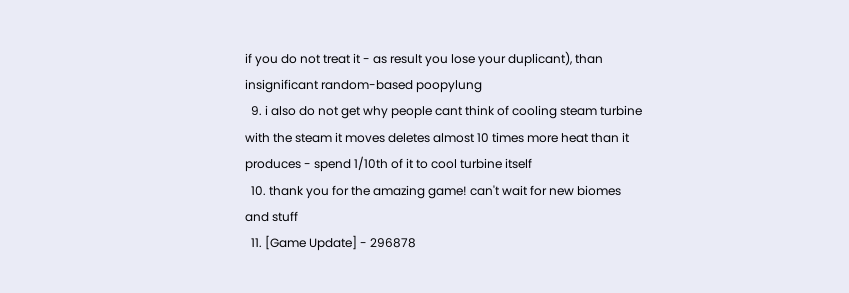if you do not treat it - as result you lose your duplicant), than insignificant random-based poopylung
  9. i also do not get why people cant think of cooling steam turbine with the steam it moves deletes almost 10 times more heat than it produces - spend 1/10th of it to cool turbine itself
  10. thank you for the amazing game! can't wait for new biomes and stuff
  11. [Game Update] - 296878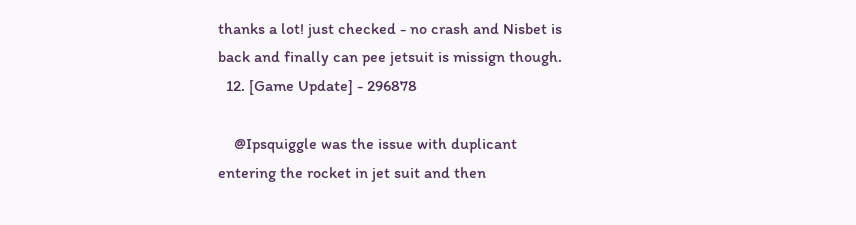thanks a lot! just checked - no crash and Nisbet is back and finally can pee jetsuit is missign though.
  12. [Game Update] - 296878

    @Ipsquiggle was the issue with duplicant entering the rocket in jet suit and then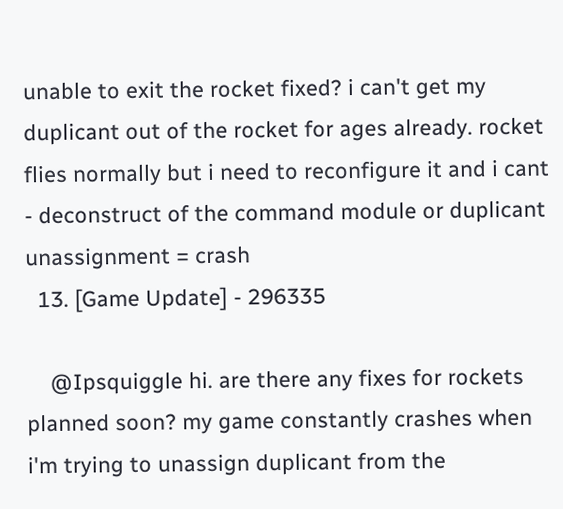unable to exit the rocket fixed? i can't get my duplicant out of the rocket for ages already. rocket flies normally but i need to reconfigure it and i cant - deconstruct of the command module or duplicant unassignment = crash
  13. [Game Update] - 296335

    @Ipsquiggle hi. are there any fixes for rockets planned soon? my game constantly crashes when i'm trying to unassign duplicant from the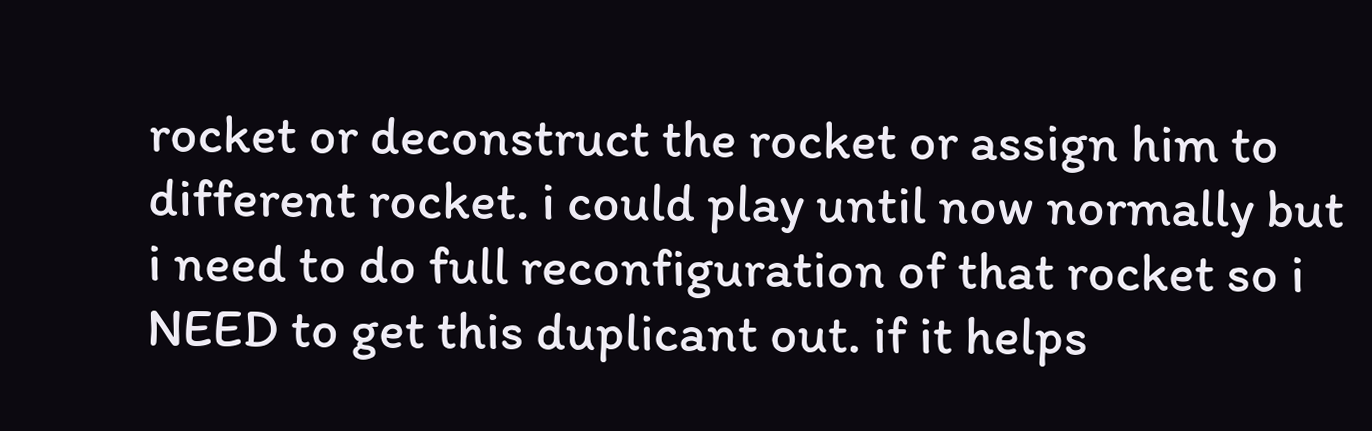rocket or deconstruct the rocket or assign him to different rocket. i could play until now normally but i need to do full reconfiguration of that rocket so i NEED to get this duplicant out. if it helps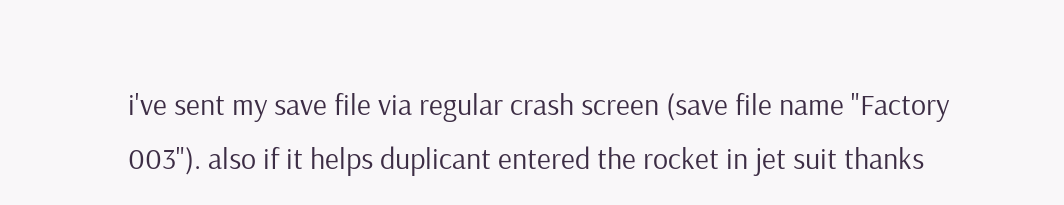i've sent my save file via regular crash screen (save file name "Factory 003"). also if it helps duplicant entered the rocket in jet suit thanks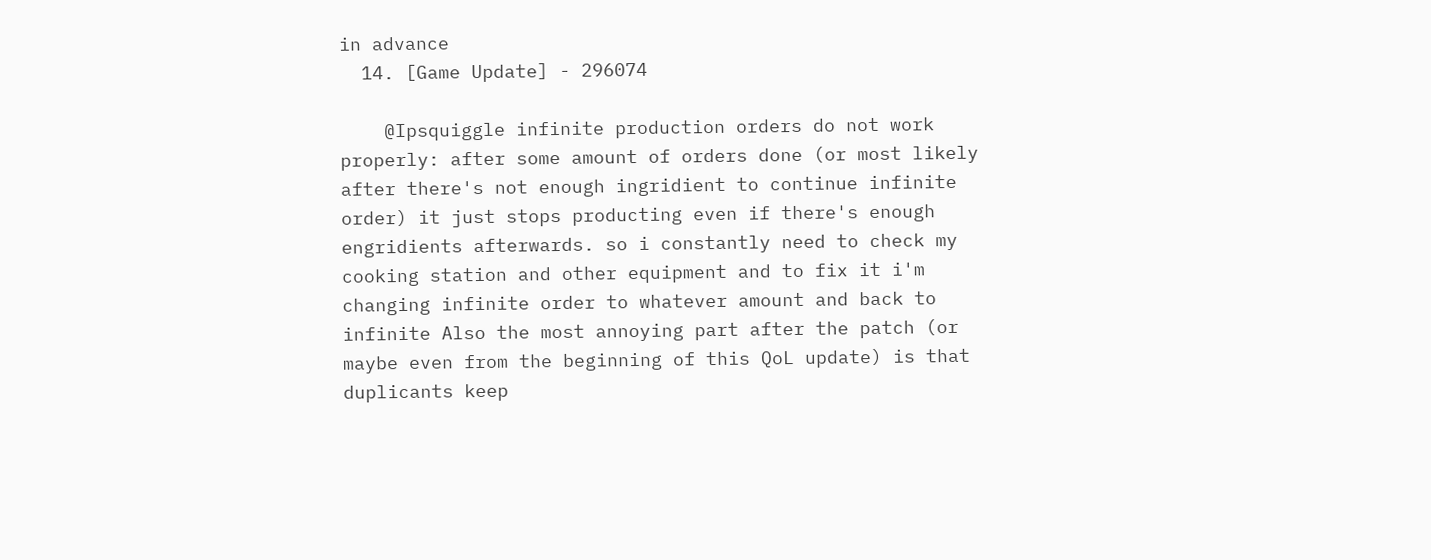in advance
  14. [Game Update] - 296074

    @Ipsquiggle infinite production orders do not work properly: after some amount of orders done (or most likely after there's not enough ingridient to continue infinite order) it just stops producting even if there's enough engridients afterwards. so i constantly need to check my cooking station and other equipment and to fix it i'm changing infinite order to whatever amount and back to infinite Also the most annoying part after the patch (or maybe even from the beginning of this QoL update) is that duplicants keep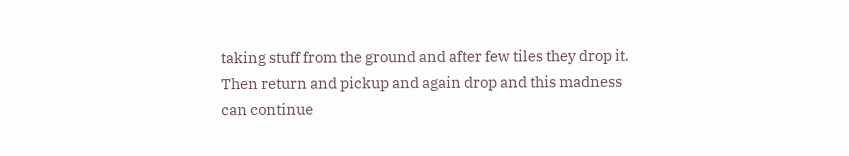taking stuff from the ground and after few tiles they drop it. Then return and pickup and again drop and this madness can continue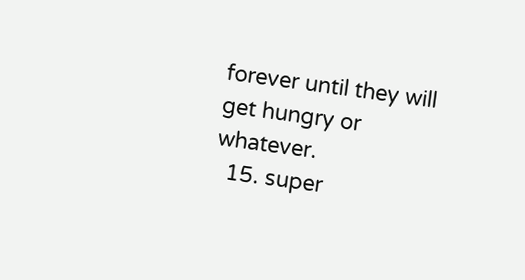forever until they will get hungry or whatever.
  15. super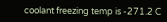coolant freezing temp is -271.2 C